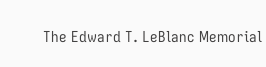The Edward T. LeBlanc Memorial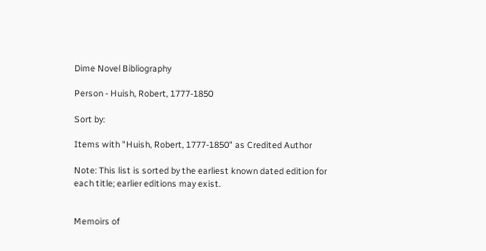Dime Novel Bibliography

Person - Huish, Robert, 1777-1850

Sort by:

Items with "Huish, Robert, 1777-1850" as Credited Author

Note: This list is sorted by the earliest known dated edition for each title; earlier editions may exist.


Memoirs of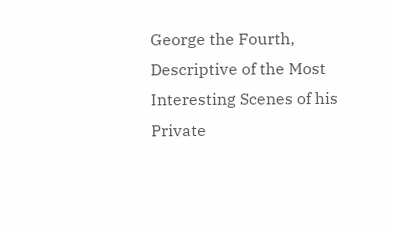George the Fourth, Descriptive of the Most Interesting Scenes of his Private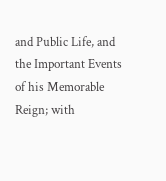and Public Life, and the Important Events of his Memorable Reign; with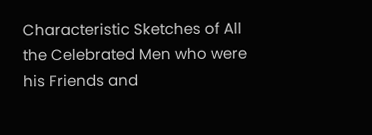Characteristic Sketches of All the Celebrated Men who were his Friends and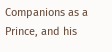Companions as a Prince, and his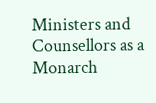Ministers and Counsellors as a Monarch